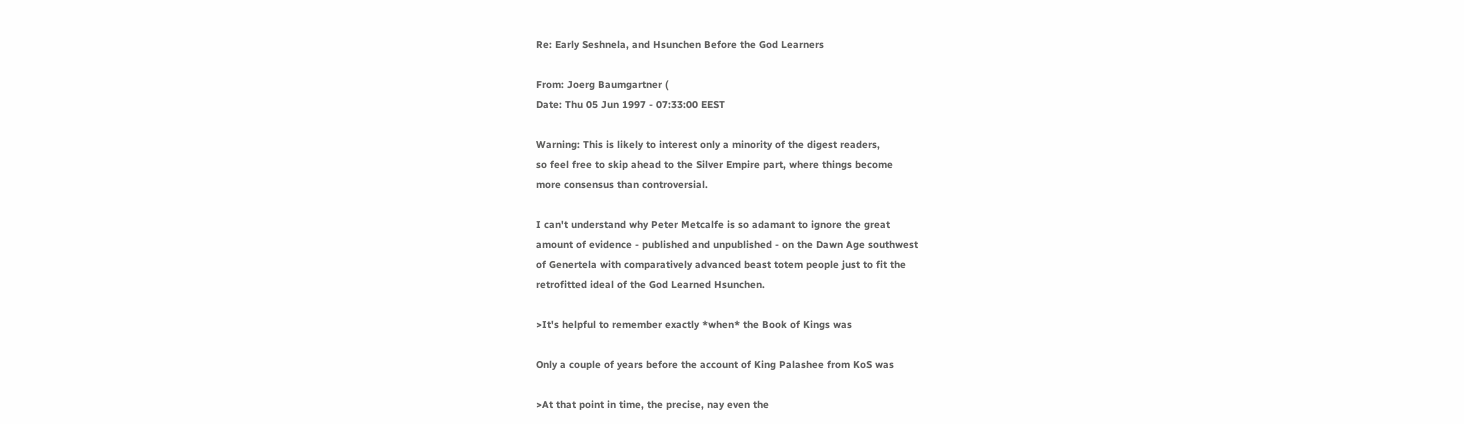Re: Early Seshnela, and Hsunchen Before the God Learners

From: Joerg Baumgartner (
Date: Thu 05 Jun 1997 - 07:33:00 EEST

Warning: This is likely to interest only a minority of the digest readers,
so feel free to skip ahead to the Silver Empire part, where things become
more consensus than controversial.

I can't understand why Peter Metcalfe is so adamant to ignore the great
amount of evidence - published and unpublished - on the Dawn Age southwest
of Genertela with comparatively advanced beast totem people just to fit the
retrofitted ideal of the God Learned Hsunchen.

>It's helpful to remember exactly *when* the Book of Kings was

Only a couple of years before the account of King Palashee from KoS was

>At that point in time, the precise, nay even the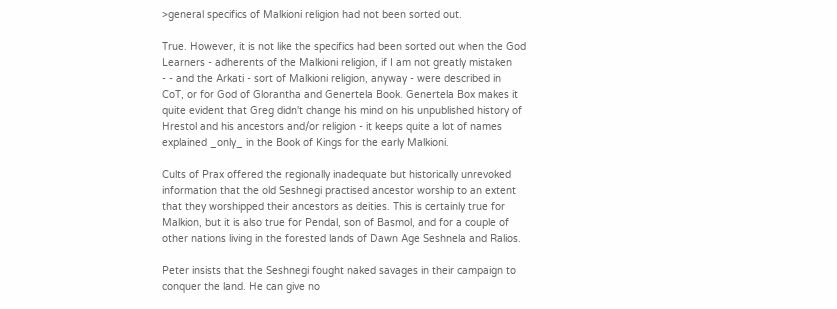>general specifics of Malkioni religion had not been sorted out.

True. However, it is not like the specifics had been sorted out when the God
Learners - adherents of the Malkioni religion, if I am not greatly mistaken
- - and the Arkati - sort of Malkioni religion, anyway - were described in
CoT, or for God of Glorantha and Genertela Book. Genertela Box makes it
quite evident that Greg didn't change his mind on his unpublished history of
Hrestol and his ancestors and/or religion - it keeps quite a lot of names
explained _only_ in the Book of Kings for the early Malkioni.

Cults of Prax offered the regionally inadequate but historically unrevoked
information that the old Seshnegi practised ancestor worship to an extent
that they worshipped their ancestors as deities. This is certainly true for
Malkion, but it is also true for Pendal, son of Basmol, and for a couple of
other nations living in the forested lands of Dawn Age Seshnela and Ralios.

Peter insists that the Seshnegi fought naked savages in their campaign to
conquer the land. He can give no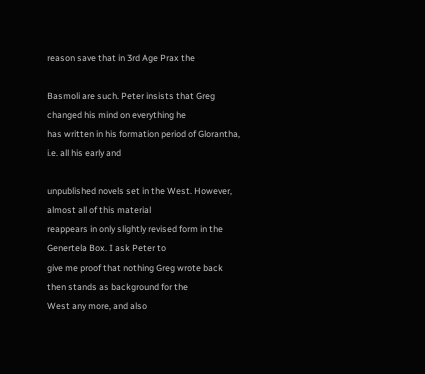reason save that in 3rd Age Prax the

Basmoli are such. Peter insists that Greg changed his mind on everything he
has written in his formation period of Glorantha, i.e. all his early and

unpublished novels set in the West. However, almost all of this material
reappears in only slightly revised form in the Genertela Box. I ask Peter to
give me proof that nothing Greg wrote back then stands as background for the
West any more, and also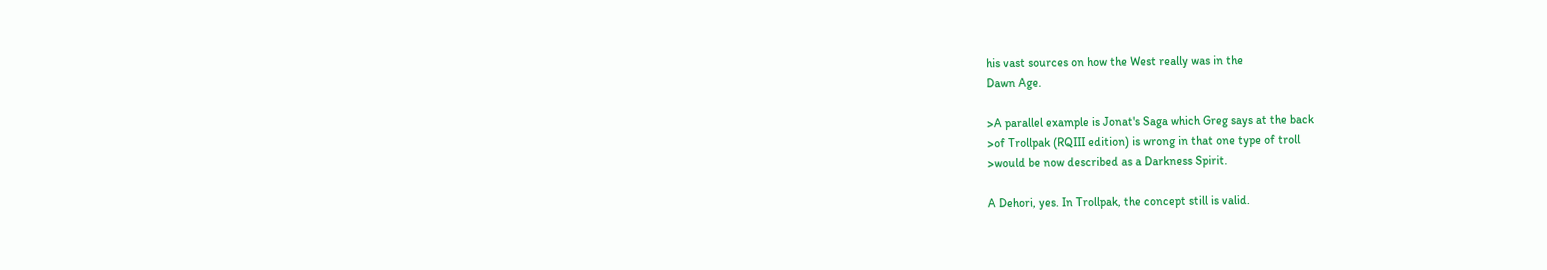his vast sources on how the West really was in the
Dawn Age.

>A parallel example is Jonat's Saga which Greg says at the back
>of Trollpak (RQIII edition) is wrong in that one type of troll
>would be now described as a Darkness Spirit.

A Dehori, yes. In Trollpak, the concept still is valid.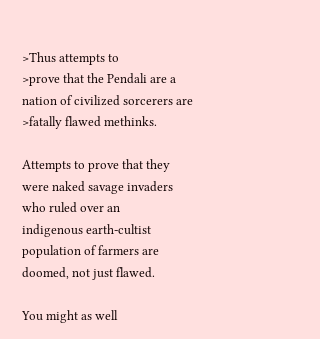>Thus attempts to
>prove that the Pendali are a nation of civilized sorcerers are
>fatally flawed methinks.

Attempts to prove that they were naked savage invaders who ruled over an
indigenous earth-cultist population of farmers are doomed, not just flawed.

You might as well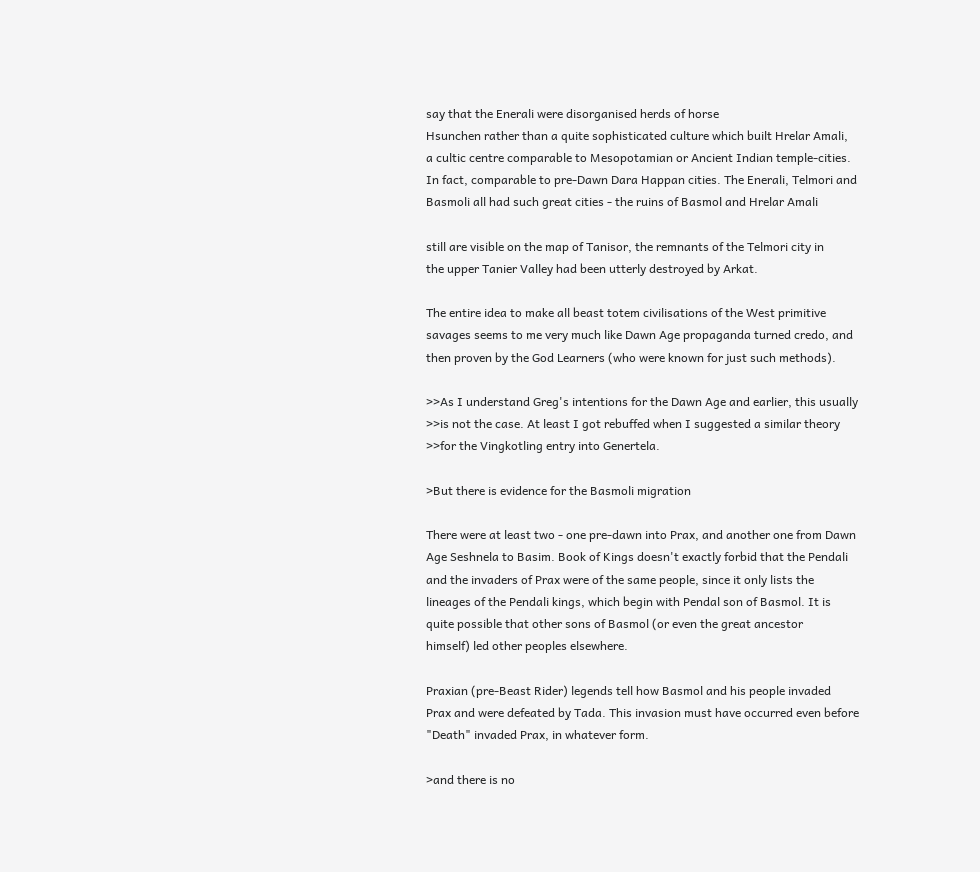say that the Enerali were disorganised herds of horse
Hsunchen rather than a quite sophisticated culture which built Hrelar Amali,
a cultic centre comparable to Mesopotamian or Ancient Indian temple-cities.
In fact, comparable to pre-Dawn Dara Happan cities. The Enerali, Telmori and
Basmoli all had such great cities - the ruins of Basmol and Hrelar Amali

still are visible on the map of Tanisor, the remnants of the Telmori city in
the upper Tanier Valley had been utterly destroyed by Arkat.

The entire idea to make all beast totem civilisations of the West primitive
savages seems to me very much like Dawn Age propaganda turned credo, and
then proven by the God Learners (who were known for just such methods).

>>As I understand Greg's intentions for the Dawn Age and earlier, this usually
>>is not the case. At least I got rebuffed when I suggested a similar theory
>>for the Vingkotling entry into Genertela.

>But there is evidence for the Basmoli migration

There were at least two - one pre-dawn into Prax, and another one from Dawn
Age Seshnela to Basim. Book of Kings doesn't exactly forbid that the Pendali
and the invaders of Prax were of the same people, since it only lists the
lineages of the Pendali kings, which begin with Pendal son of Basmol. It is
quite possible that other sons of Basmol (or even the great ancestor
himself) led other peoples elsewhere.

Praxian (pre-Beast Rider) legends tell how Basmol and his people invaded
Prax and were defeated by Tada. This invasion must have occurred even before
"Death" invaded Prax, in whatever form.

>and there is no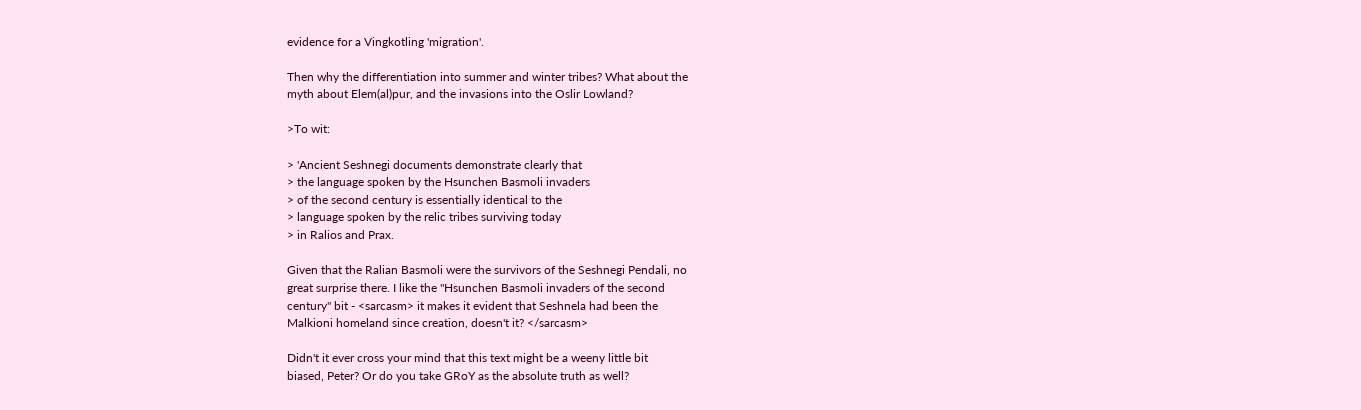evidence for a Vingkotling 'migration'.

Then why the differentiation into summer and winter tribes? What about the
myth about Elem(al)pur, and the invasions into the Oslir Lowland?

>To wit:

> 'Ancient Seshnegi documents demonstrate clearly that
> the language spoken by the Hsunchen Basmoli invaders
> of the second century is essentially identical to the
> language spoken by the relic tribes surviving today
> in Ralios and Prax.

Given that the Ralian Basmoli were the survivors of the Seshnegi Pendali, no
great surprise there. I like the "Hsunchen Basmoli invaders of the second
century" bit - <sarcasm> it makes it evident that Seshnela had been the
Malkioni homeland since creation, doesn't it? </sarcasm>

Didn't it ever cross your mind that this text might be a weeny little bit
biased, Peter? Or do you take GRoY as the absolute truth as well?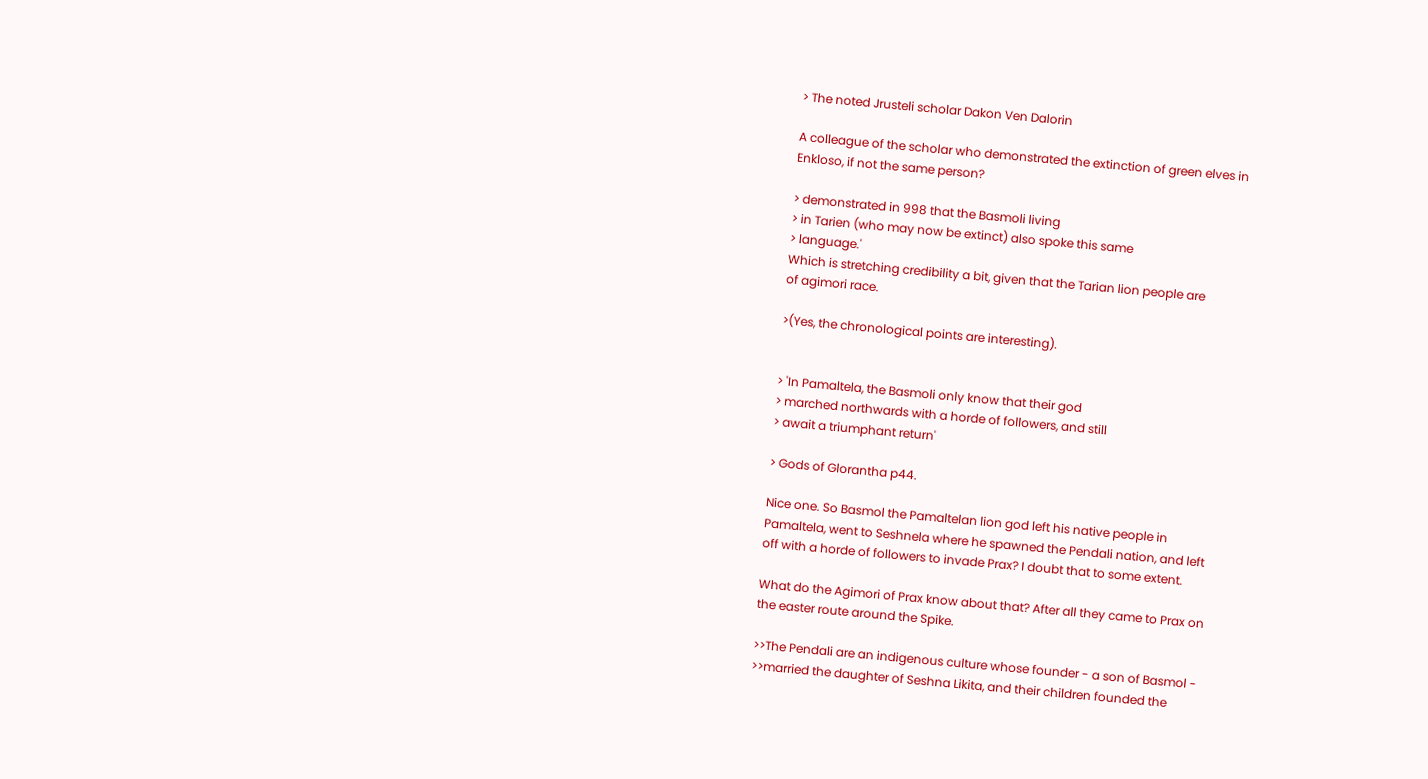> The noted Jrusteli scholar Dakon Ven Dalorin

A colleague of the scholar who demonstrated the extinction of green elves in
Enkloso, if not the same person?

> demonstrated in 998 that the Basmoli living
> in Tarien (who may now be extinct) also spoke this same
> language.'
Which is stretching credibility a bit, given that the Tarian lion people are
of agimori race.

>(Yes, the chronological points are interesting).


> 'In Pamaltela, the Basmoli only know that their god
> marched northwards with a horde of followers, and still
> await a triumphant return'

> Gods of Glorantha p44.

Nice one. So Basmol the Pamaltelan lion god left his native people in
Pamaltela, went to Seshnela where he spawned the Pendali nation, and left
off with a horde of followers to invade Prax? I doubt that to some extent.

What do the Agimori of Prax know about that? After all they came to Prax on
the easter route around the Spike.

>>The Pendali are an indigenous culture whose founder - a son of Basmol -
>>married the daughter of Seshna Likita, and their children founded the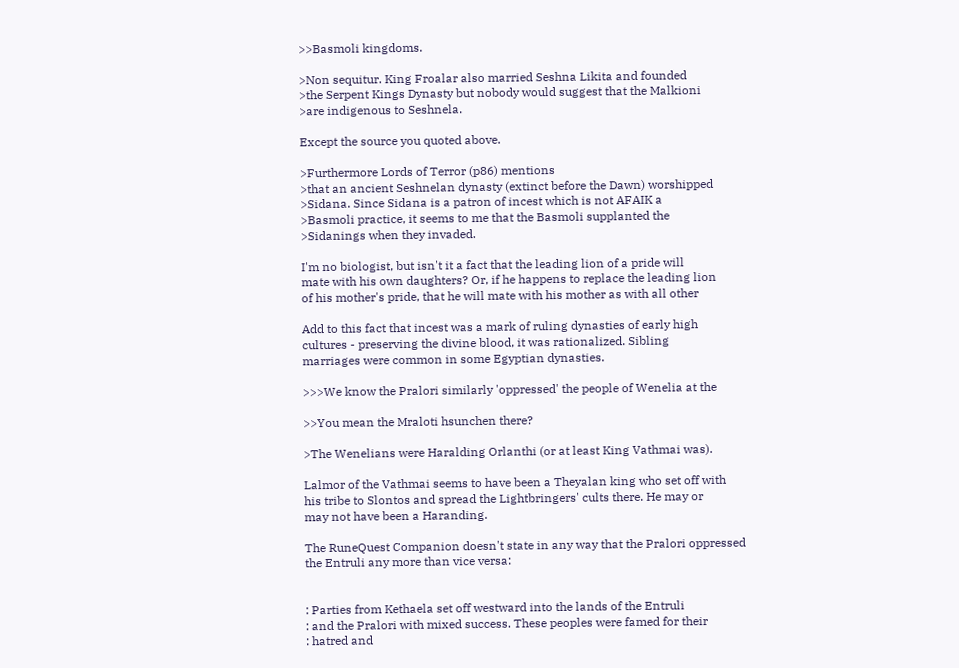>>Basmoli kingdoms.

>Non sequitur. King Froalar also married Seshna Likita and founded
>the Serpent Kings Dynasty but nobody would suggest that the Malkioni
>are indigenous to Seshnela.

Except the source you quoted above.

>Furthermore Lords of Terror (p86) mentions
>that an ancient Seshnelan dynasty (extinct before the Dawn) worshipped
>Sidana. Since Sidana is a patron of incest which is not AFAIK a
>Basmoli practice, it seems to me that the Basmoli supplanted the
>Sidanings when they invaded.

I'm no biologist, but isn't it a fact that the leading lion of a pride will
mate with his own daughters? Or, if he happens to replace the leading lion
of his mother's pride, that he will mate with his mother as with all other

Add to this fact that incest was a mark of ruling dynasties of early high
cultures - preserving the divine blood, it was rationalized. Sibling
marriages were common in some Egyptian dynasties.

>>>We know the Pralori similarly 'oppressed' the people of Wenelia at the

>>You mean the Mraloti hsunchen there?

>The Wenelians were Haralding Orlanthi (or at least King Vathmai was).

Lalmor of the Vathmai seems to have been a Theyalan king who set off with
his tribe to Slontos and spread the Lightbringers' cults there. He may or
may not have been a Haranding.

The RuneQuest Companion doesn't state in any way that the Pralori oppressed
the Entruli any more than vice versa:


: Parties from Kethaela set off westward into the lands of the Entruli
: and the Pralori with mixed success. These peoples were famed for their
: hatred and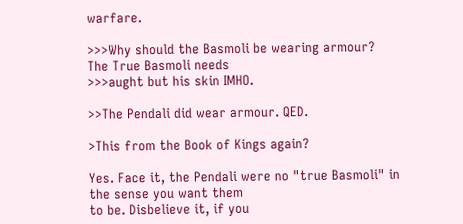warfare.

>>>Why should the Basmoli be wearing armour? The True Basmoli needs
>>>aught but his skin IMHO.

>>The Pendali did wear armour. QED.

>This from the Book of Kings again?

Yes. Face it, the Pendali were no "true Basmoli" in the sense you want them
to be. Disbelieve it, if you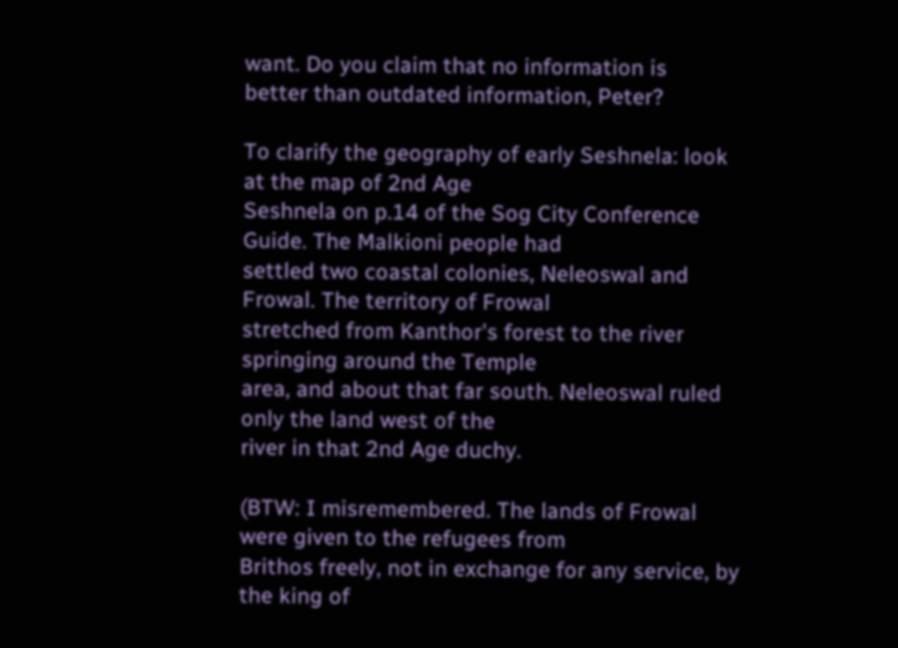want. Do you claim that no information is
better than outdated information, Peter?

To clarify the geography of early Seshnela: look at the map of 2nd Age
Seshnela on p.14 of the Sog City Conference Guide. The Malkioni people had
settled two coastal colonies, Neleoswal and Frowal. The territory of Frowal
stretched from Kanthor's forest to the river springing around the Temple
area, and about that far south. Neleoswal ruled only the land west of the
river in that 2nd Age duchy.

(BTW: I misremembered. The lands of Frowal were given to the refugees from
Brithos freely, not in exchange for any service, by the king of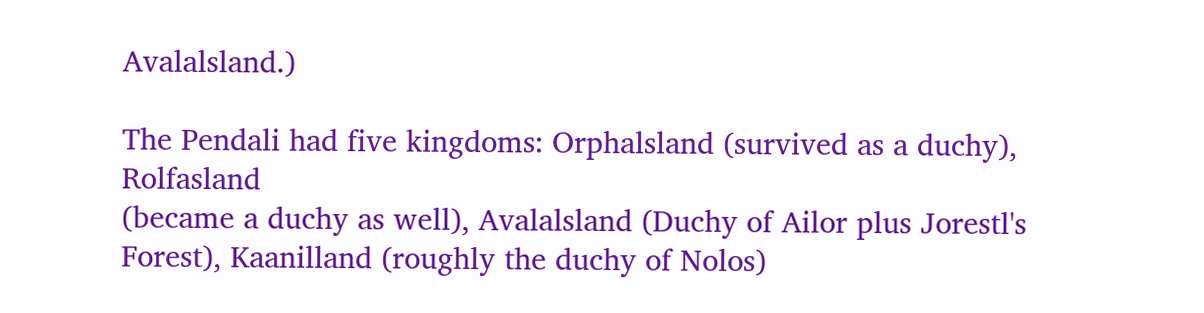Avalalsland.)

The Pendali had five kingdoms: Orphalsland (survived as a duchy), Rolfasland
(became a duchy as well), Avalalsland (Duchy of Ailor plus Jorestl's
Forest), Kaanilland (roughly the duchy of Nolos)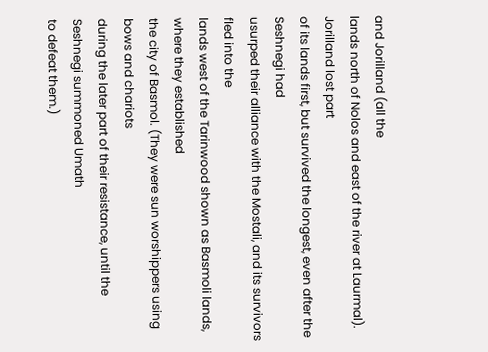and Jorilland (all the
lands north of Nolos and east of the river at Laurmal). Jorilland lost part
of its lands first, but survived the longest, even after the Seshnegi had
usurped their alliance with the Mostali, and its survivors fled into the
lands west of the Tarinwood shown as Basmoli lands, where they established
the city of Basmol. (They were sun worshippers using bows and chariots
during the later part of their resistance, until the Seshnegi summoned Umath
to defeat them.)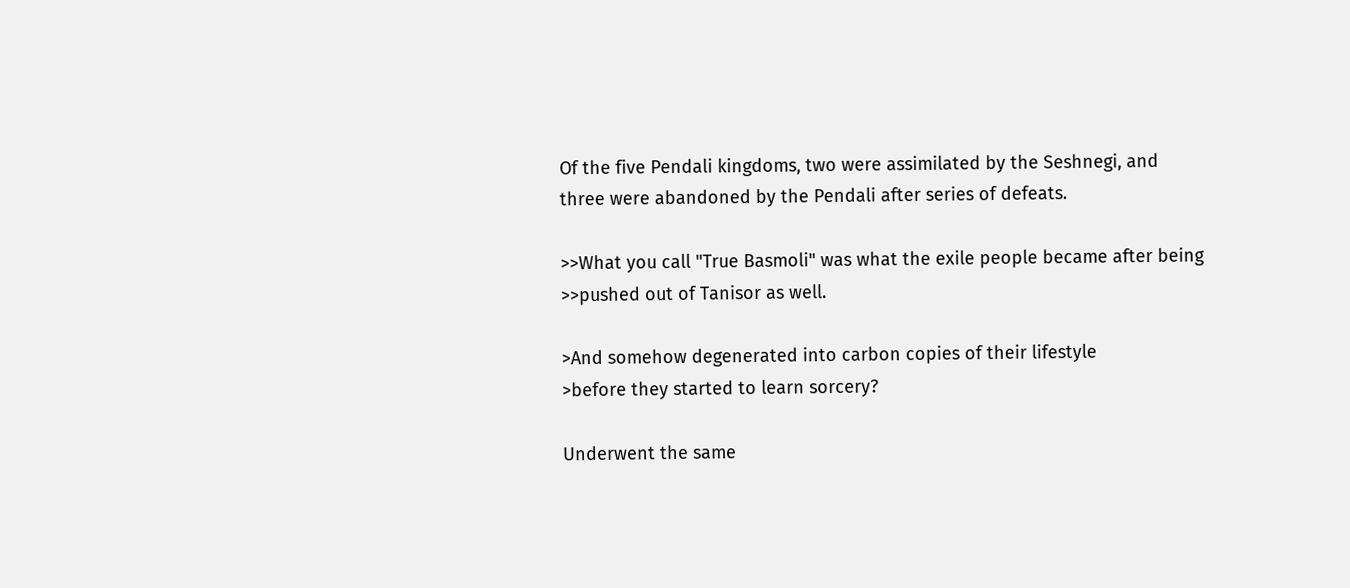Of the five Pendali kingdoms, two were assimilated by the Seshnegi, and
three were abandoned by the Pendali after series of defeats.

>>What you call "True Basmoli" was what the exile people became after being
>>pushed out of Tanisor as well.

>And somehow degenerated into carbon copies of their lifestyle
>before they started to learn sorcery?

Underwent the same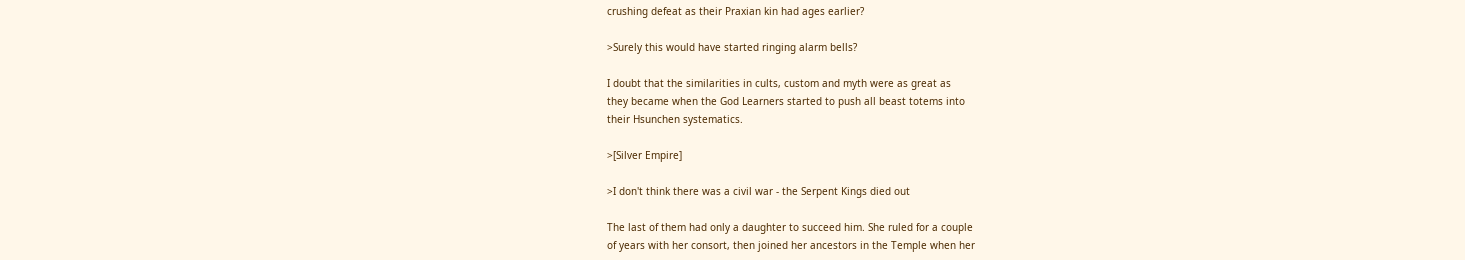crushing defeat as their Praxian kin had ages earlier?

>Surely this would have started ringing alarm bells?

I doubt that the similarities in cults, custom and myth were as great as
they became when the God Learners started to push all beast totems into
their Hsunchen systematics.

>[Silver Empire]

>I don't think there was a civil war - the Serpent Kings died out

The last of them had only a daughter to succeed him. She ruled for a couple
of years with her consort, then joined her ancestors in the Temple when her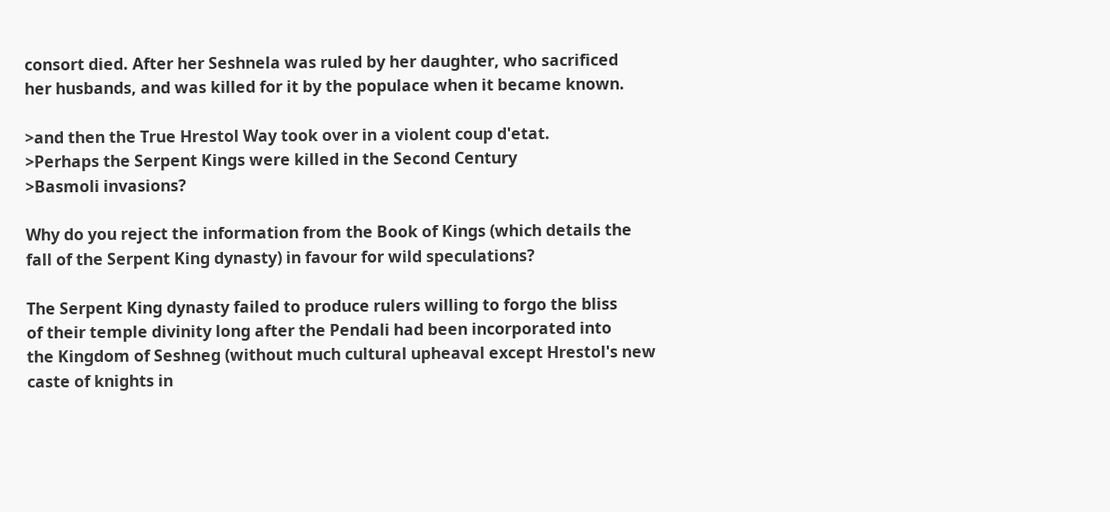consort died. After her Seshnela was ruled by her daughter, who sacrificed
her husbands, and was killed for it by the populace when it became known.

>and then the True Hrestol Way took over in a violent coup d'etat.
>Perhaps the Serpent Kings were killed in the Second Century
>Basmoli invasions?

Why do you reject the information from the Book of Kings (which details the
fall of the Serpent King dynasty) in favour for wild speculations?

The Serpent King dynasty failed to produce rulers willing to forgo the bliss
of their temple divinity long after the Pendali had been incorporated into
the Kingdom of Seshneg (without much cultural upheaval except Hrestol's new
caste of knights in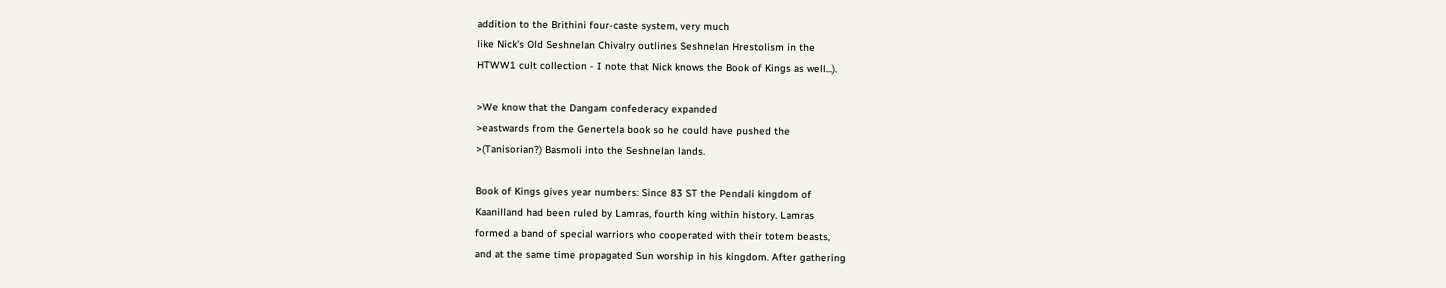addition to the Brithini four-caste system, very much
like Nick's Old Seshnelan Chivalry outlines Seshnelan Hrestolism in the
HTWW1 cult collection - I note that Nick knows the Book of Kings as well...).

>We know that the Dangam confederacy expanded
>eastwards from the Genertela book so he could have pushed the
>(Tanisorian?) Basmoli into the Seshnelan lands.

Book of Kings gives year numbers: Since 83 ST the Pendali kingdom of
Kaanilland had been ruled by Lamras, fourth king within history. Lamras
formed a band of special warriors who cooperated with their totem beasts,
and at the same time propagated Sun worship in his kingdom. After gathering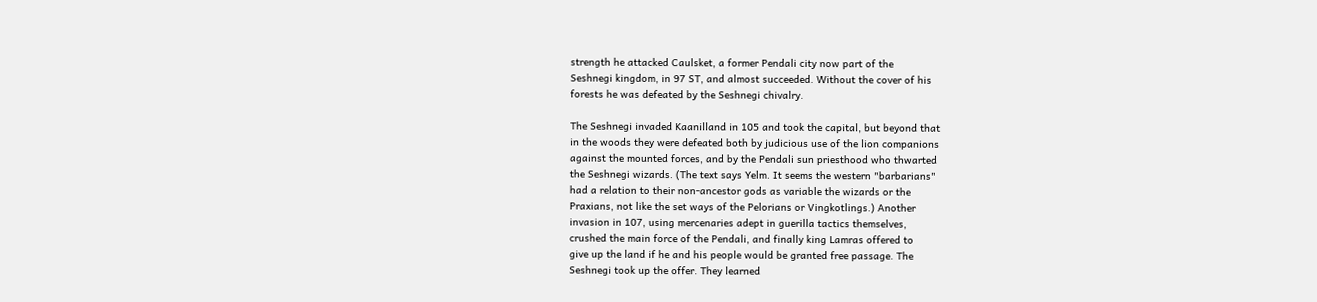strength he attacked Caulsket, a former Pendali city now part of the
Seshnegi kingdom, in 97 ST, and almost succeeded. Without the cover of his
forests he was defeated by the Seshnegi chivalry.

The Seshnegi invaded Kaanilland in 105 and took the capital, but beyond that
in the woods they were defeated both by judicious use of the lion companions
against the mounted forces, and by the Pendali sun priesthood who thwarted
the Seshnegi wizards. (The text says Yelm. It seems the western "barbarians"
had a relation to their non-ancestor gods as variable the wizards or the
Praxians, not like the set ways of the Pelorians or Vingkotlings.) Another
invasion in 107, using mercenaries adept in guerilla tactics themselves,
crushed the main force of the Pendali, and finally king Lamras offered to
give up the land if he and his people would be granted free passage. The
Seshnegi took up the offer. They learned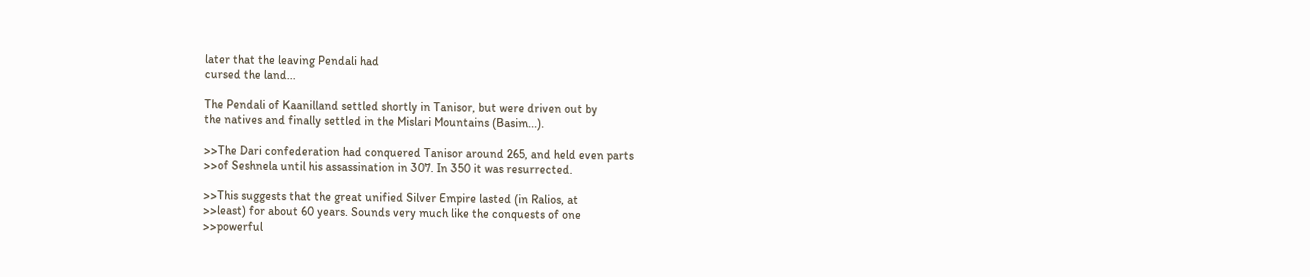later that the leaving Pendali had
cursed the land...

The Pendali of Kaanilland settled shortly in Tanisor, but were driven out by
the natives and finally settled in the Mislari Mountains (Basim...).

>>The Dari confederation had conquered Tanisor around 265, and held even parts
>>of Seshnela until his assassination in 307. In 350 it was resurrected.

>>This suggests that the great unified Silver Empire lasted (in Ralios, at
>>least) for about 60 years. Sounds very much like the conquests of one
>>powerful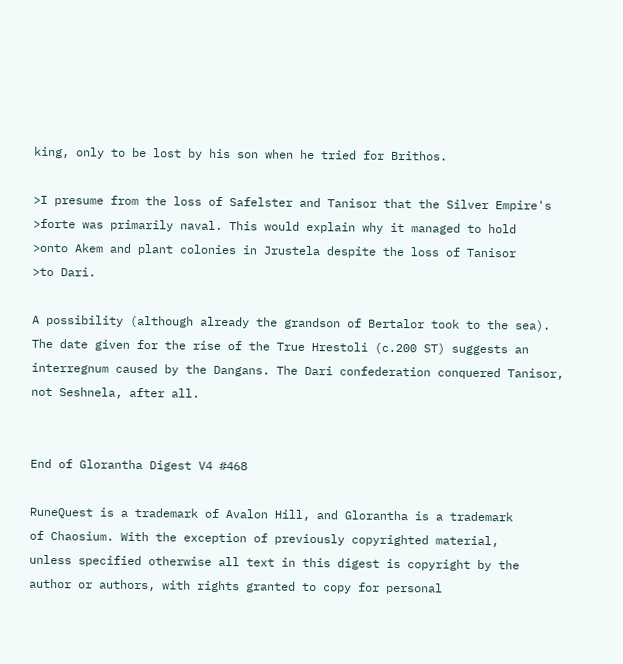king, only to be lost by his son when he tried for Brithos.

>I presume from the loss of Safelster and Tanisor that the Silver Empire's
>forte was primarily naval. This would explain why it managed to hold
>onto Akem and plant colonies in Jrustela despite the loss of Tanisor
>to Dari.

A possibility (although already the grandson of Bertalor took to the sea).
The date given for the rise of the True Hrestoli (c.200 ST) suggests an
interregnum caused by the Dangans. The Dari confederation conquered Tanisor,
not Seshnela, after all.


End of Glorantha Digest V4 #468

RuneQuest is a trademark of Avalon Hill, and Glorantha is a trademark
of Chaosium. With the exception of previously copyrighted material,
unless specified otherwise all text in this digest is copyright by the
author or authors, with rights granted to copy for personal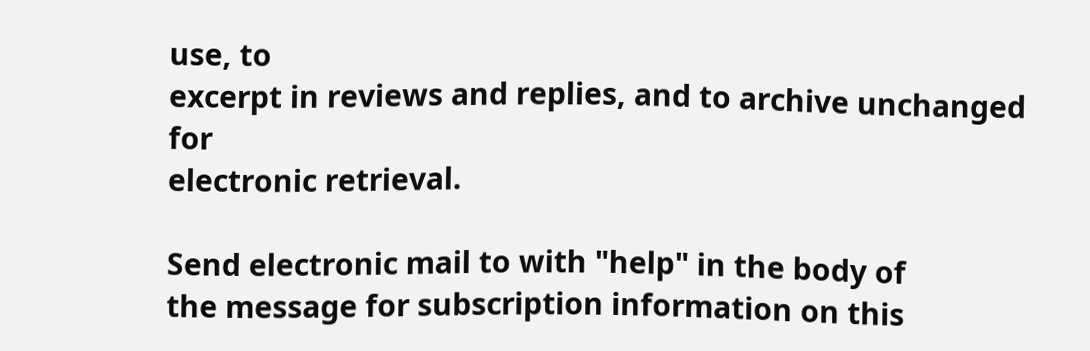use, to
excerpt in reviews and replies, and to archive unchanged for
electronic retrieval.

Send electronic mail to with "help" in the body of
the message for subscription information on this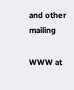and other mailing

WWW at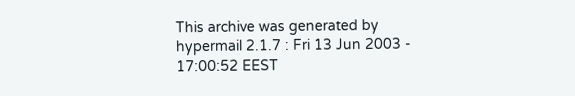This archive was generated by hypermail 2.1.7 : Fri 13 Jun 2003 - 17:00:52 EEST